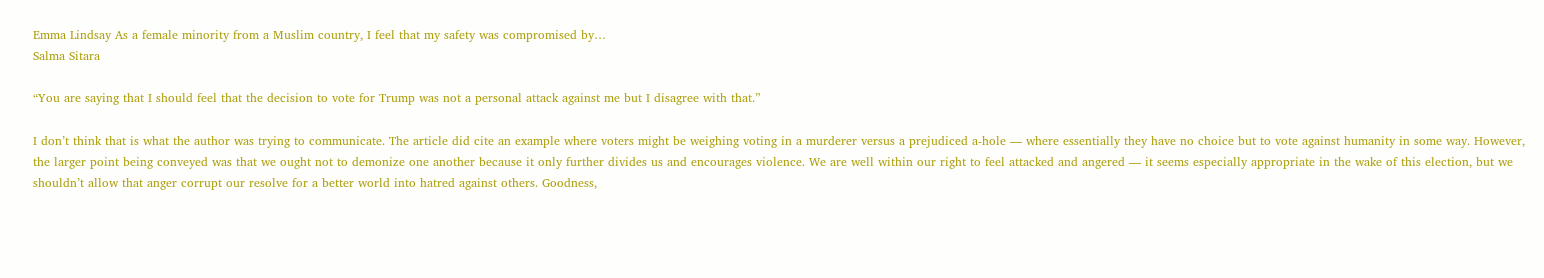Emma Lindsay As a female minority from a Muslim country, I feel that my safety was compromised by…
Salma Sitara

“You are saying that I should feel that the decision to vote for Trump was not a personal attack against me but I disagree with that.”

I don’t think that is what the author was trying to communicate. The article did cite an example where voters might be weighing voting in a murderer versus a prejudiced a-hole — where essentially they have no choice but to vote against humanity in some way. However, the larger point being conveyed was that we ought not to demonize one another because it only further divides us and encourages violence. We are well within our right to feel attacked and angered — it seems especially appropriate in the wake of this election, but we shouldn’t allow that anger corrupt our resolve for a better world into hatred against others. Goodness,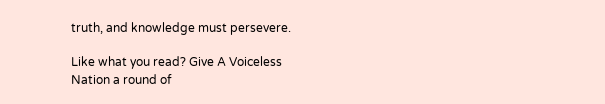truth, and knowledge must persevere.

Like what you read? Give A Voiceless Nation a round of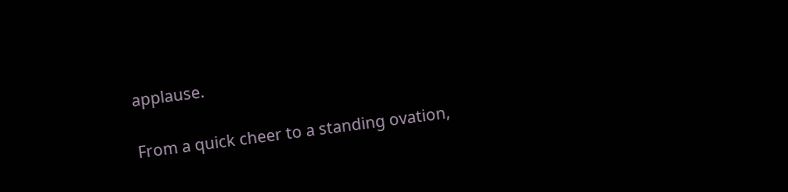applause.

From a quick cheer to a standing ovation,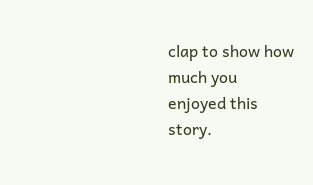clap to show how much you enjoyed this story.